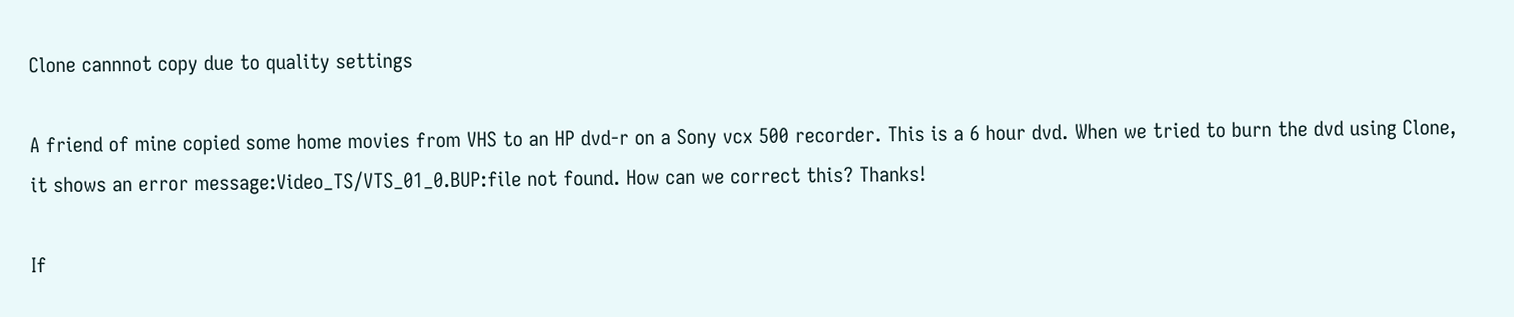Clone cannnot copy due to quality settings

A friend of mine copied some home movies from VHS to an HP dvd-r on a Sony vcx 500 recorder. This is a 6 hour dvd. When we tried to burn the dvd using Clone, it shows an error message:Video_TS/VTS_01_0.BUP:file not found. How can we correct this? Thanks!

If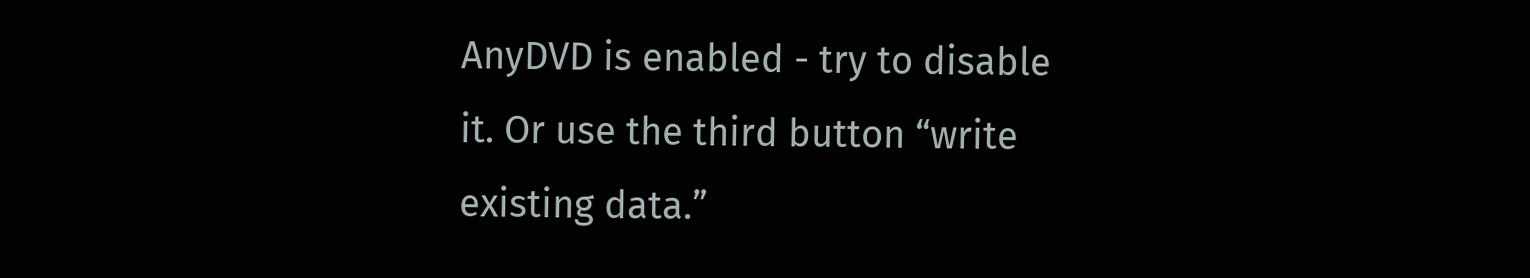AnyDVD is enabled - try to disable it. Or use the third button “write existing data.”